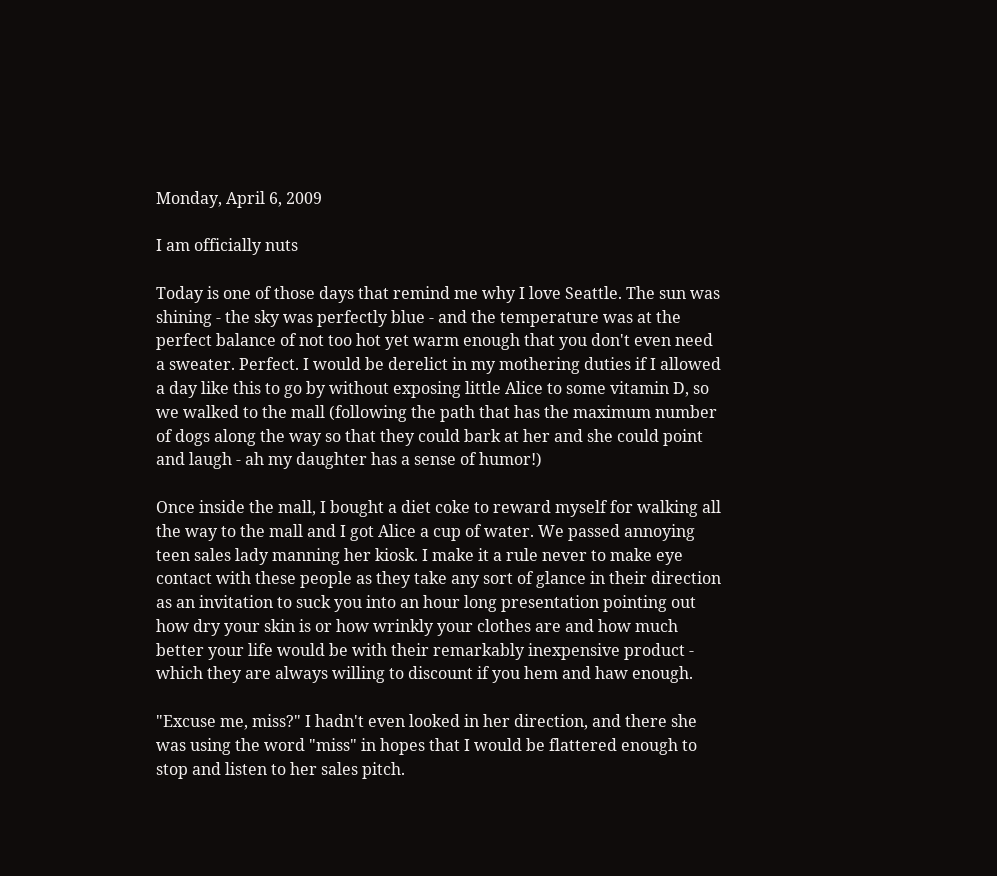Monday, April 6, 2009

I am officially nuts

Today is one of those days that remind me why I love Seattle. The sun was shining - the sky was perfectly blue - and the temperature was at the perfect balance of not too hot yet warm enough that you don't even need a sweater. Perfect. I would be derelict in my mothering duties if I allowed a day like this to go by without exposing little Alice to some vitamin D, so we walked to the mall (following the path that has the maximum number of dogs along the way so that they could bark at her and she could point and laugh - ah my daughter has a sense of humor!)

Once inside the mall, I bought a diet coke to reward myself for walking all the way to the mall and I got Alice a cup of water. We passed annoying teen sales lady manning her kiosk. I make it a rule never to make eye contact with these people as they take any sort of glance in their direction as an invitation to suck you into an hour long presentation pointing out how dry your skin is or how wrinkly your clothes are and how much better your life would be with their remarkably inexpensive product - which they are always willing to discount if you hem and haw enough.

"Excuse me, miss?" I hadn't even looked in her direction, and there she was using the word "miss" in hopes that I would be flattered enough to stop and listen to her sales pitch.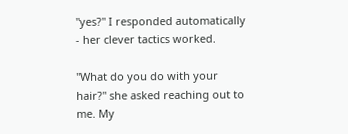"yes?" I responded automatically - her clever tactics worked.

"What do you do with your hair?" she asked reaching out to me. My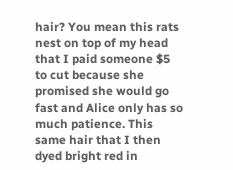hair? You mean this rats nest on top of my head that I paid someone $5 to cut because she promised she would go fast and Alice only has so much patience. This same hair that I then dyed bright red in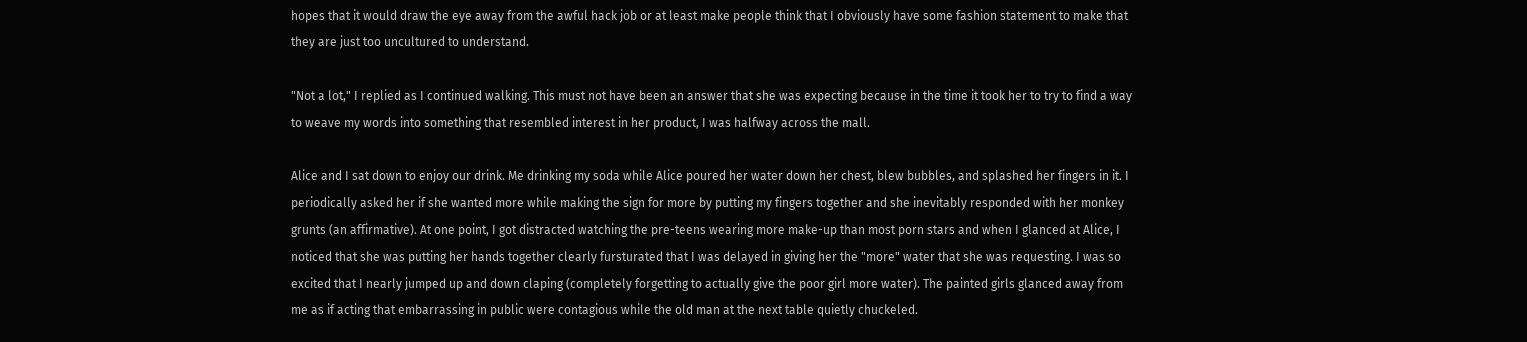hopes that it would draw the eye away from the awful hack job or at least make people think that I obviously have some fashion statement to make that they are just too uncultured to understand.

"Not a lot," I replied as I continued walking. This must not have been an answer that she was expecting because in the time it took her to try to find a way to weave my words into something that resembled interest in her product, I was halfway across the mall.

Alice and I sat down to enjoy our drink. Me drinking my soda while Alice poured her water down her chest, blew bubbles, and splashed her fingers in it. I periodically asked her if she wanted more while making the sign for more by putting my fingers together and she inevitably responded with her monkey grunts (an affirmative). At one point, I got distracted watching the pre-teens wearing more make-up than most porn stars and when I glanced at Alice, I noticed that she was putting her hands together clearly fursturated that I was delayed in giving her the "more" water that she was requesting. I was so excited that I nearly jumped up and down claping (completely forgetting to actually give the poor girl more water). The painted girls glanced away from me as if acting that embarrassing in public were contagious while the old man at the next table quietly chuckeled.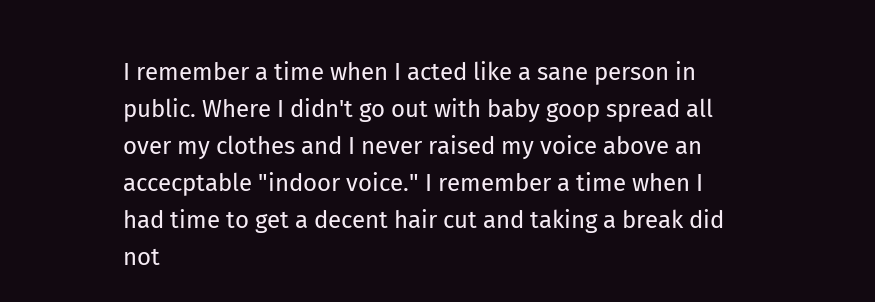I remember a time when I acted like a sane person in public. Where I didn't go out with baby goop spread all over my clothes and I never raised my voice above an accecptable "indoor voice." I remember a time when I had time to get a decent hair cut and taking a break did not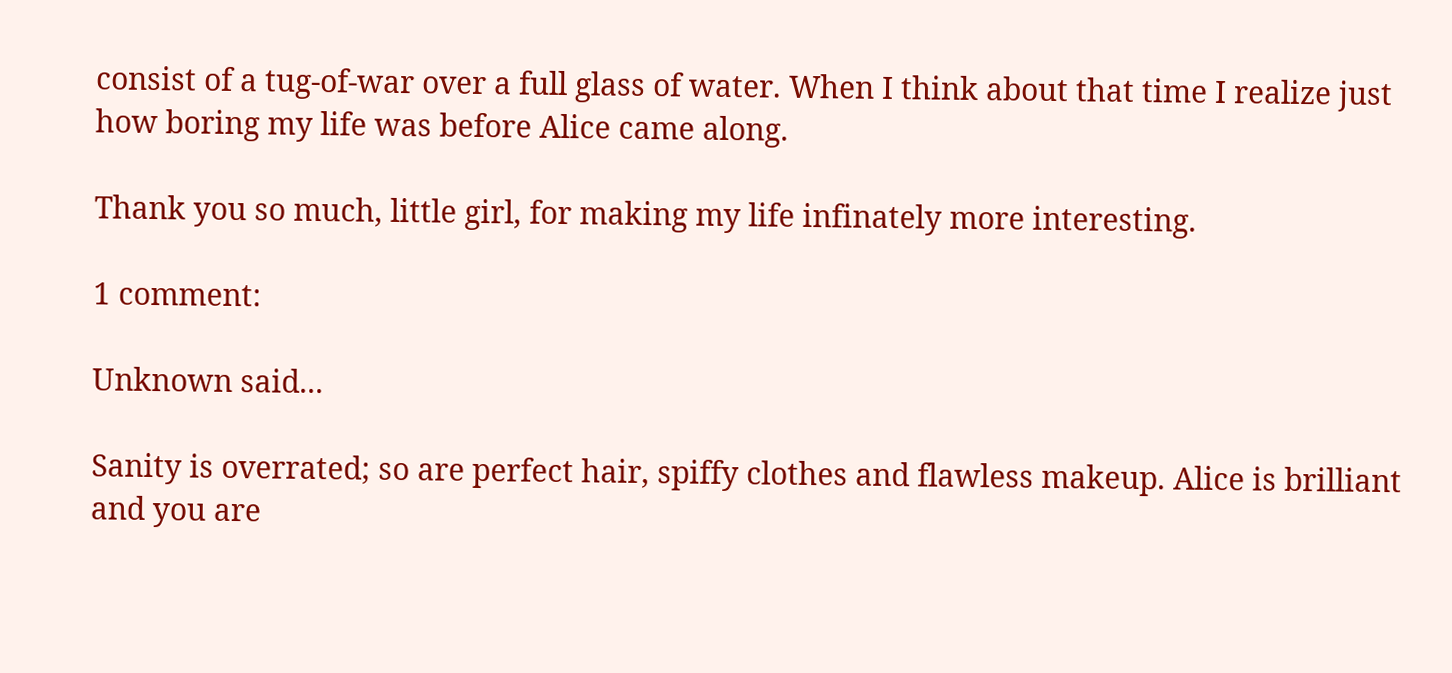consist of a tug-of-war over a full glass of water. When I think about that time I realize just how boring my life was before Alice came along.

Thank you so much, little girl, for making my life infinately more interesting.

1 comment:

Unknown said...

Sanity is overrated; so are perfect hair, spiffy clothes and flawless makeup. Alice is brilliant and you are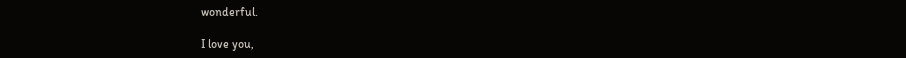wonderful.

I love you,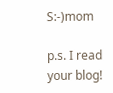S:-)mom

p.s. I read your blog!